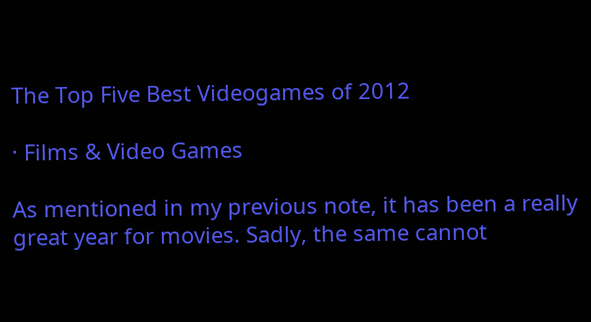The Top Five Best Videogames of 2012

· Films & Video Games

As mentioned in my previous note, it has been a really great year for movies. Sadly, the same cannot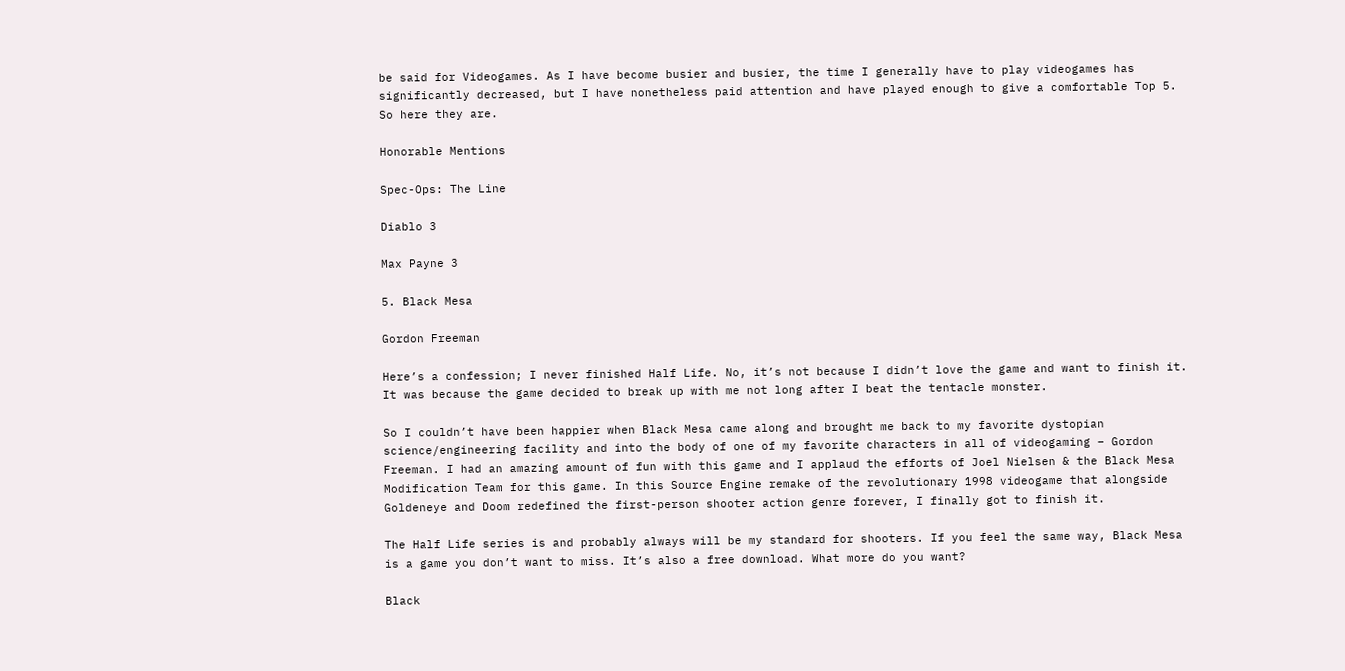be said for Videogames. As I have become busier and busier, the time I generally have to play videogames has significantly decreased, but I have nonetheless paid attention and have played enough to give a comfortable Top 5. So here they are.

Honorable Mentions

Spec-Ops: The Line

Diablo 3

Max Payne 3

5. Black Mesa

Gordon Freeman

Here’s a confession; I never finished Half Life. No, it’s not because I didn’t love the game and want to finish it. It was because the game decided to break up with me not long after I beat the tentacle monster.

So I couldn’t have been happier when Black Mesa came along and brought me back to my favorite dystopian science/engineering facility and into the body of one of my favorite characters in all of videogaming – Gordon Freeman. I had an amazing amount of fun with this game and I applaud the efforts of Joel Nielsen & the Black Mesa Modification Team for this game. In this Source Engine remake of the revolutionary 1998 videogame that alongside Goldeneye and Doom redefined the first-person shooter action genre forever, I finally got to finish it.

The Half Life series is and probably always will be my standard for shooters. If you feel the same way, Black Mesa is a game you don’t want to miss. It’s also a free download. What more do you want?

Black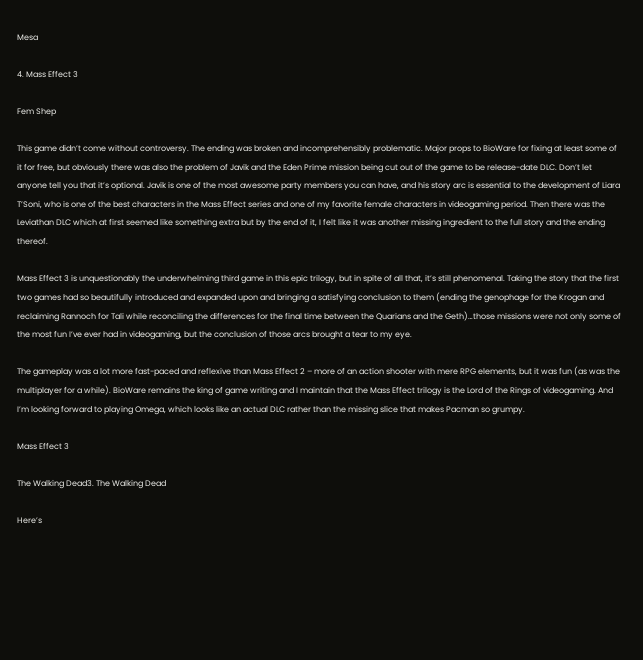Mesa

4. Mass Effect 3

Fem Shep

This game didn’t come without controversy. The ending was broken and incomprehensibly problematic. Major props to BioWare for fixing at least some of it for free, but obviously there was also the problem of Javik and the Eden Prime mission being cut out of the game to be release-date DLC. Don’t let anyone tell you that it’s optional. Javik is one of the most awesome party members you can have, and his story arc is essential to the development of Liara T’Soni, who is one of the best characters in the Mass Effect series and one of my favorite female characters in videogaming period. Then there was the Leviathan DLC which at first seemed like something extra but by the end of it, I felt like it was another missing ingredient to the full story and the ending thereof.

Mass Effect 3 is unquestionably the underwhelming third game in this epic trilogy, but in spite of all that, it’s still phenomenal. Taking the story that the first two games had so beautifully introduced and expanded upon and bringing a satisfying conclusion to them (ending the genophage for the Krogan and reclaiming Rannoch for Tali while reconciling the differences for the final time between the Quarians and the Geth)…those missions were not only some of the most fun I’ve ever had in videogaming, but the conclusion of those arcs brought a tear to my eye.

The gameplay was a lot more fast-paced and reflexive than Mass Effect 2 – more of an action shooter with mere RPG elements, but it was fun (as was the multiplayer for a while). BioWare remains the king of game writing and I maintain that the Mass Effect trilogy is the Lord of the Rings of videogaming. And I’m looking forward to playing Omega, which looks like an actual DLC rather than the missing slice that makes Pacman so grumpy.

Mass Effect 3

The Walking Dead3. The Walking Dead

Here’s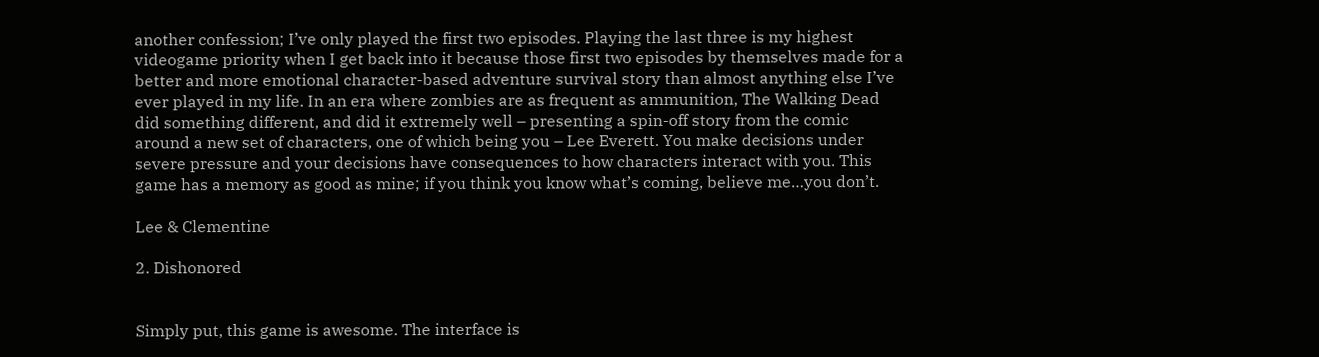another confession; I’ve only played the first two episodes. Playing the last three is my highest videogame priority when I get back into it because those first two episodes by themselves made for a better and more emotional character-based adventure survival story than almost anything else I’ve ever played in my life. In an era where zombies are as frequent as ammunition, The Walking Dead did something different, and did it extremely well – presenting a spin-off story from the comic around a new set of characters, one of which being you – Lee Everett. You make decisions under severe pressure and your decisions have consequences to how characters interact with you. This game has a memory as good as mine; if you think you know what’s coming, believe me…you don’t.

Lee & Clementine

2. Dishonored


Simply put, this game is awesome. The interface is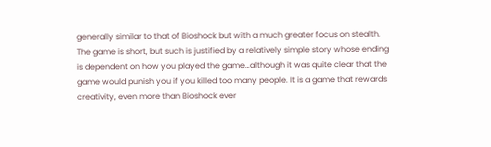generally similar to that of Bioshock but with a much greater focus on stealth. The game is short, but such is justified by a relatively simple story whose ending is dependent on how you played the game…although it was quite clear that the game would punish you if you killed too many people. It is a game that rewards creativity, even more than Bioshock ever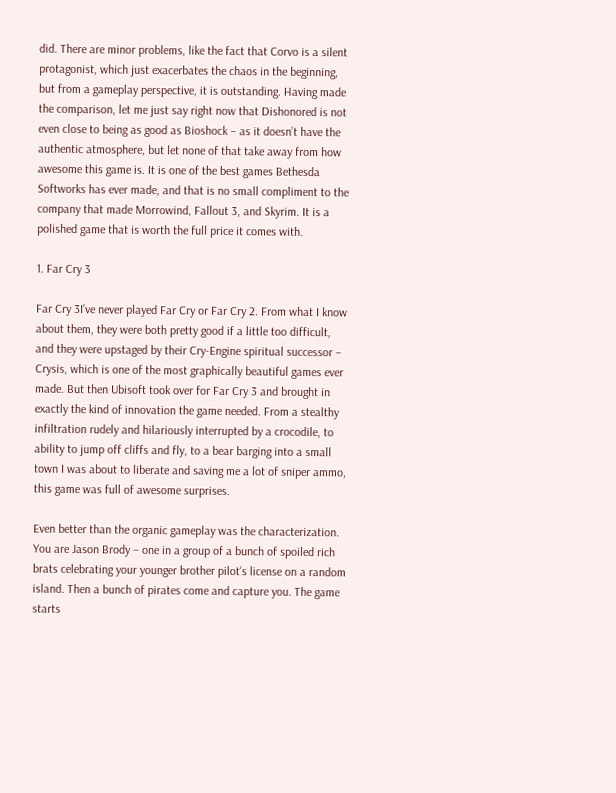did. There are minor problems, like the fact that Corvo is a silent protagonist, which just exacerbates the chaos in the beginning, but from a gameplay perspective, it is outstanding. Having made the comparison, let me just say right now that Dishonored is not even close to being as good as Bioshock – as it doesn’t have the authentic atmosphere, but let none of that take away from how awesome this game is. It is one of the best games Bethesda Softworks has ever made, and that is no small compliment to the company that made Morrowind, Fallout 3, and Skyrim. It is a polished game that is worth the full price it comes with.

1. Far Cry 3

Far Cry 3I’ve never played Far Cry or Far Cry 2. From what I know about them, they were both pretty good if a little too difficult, and they were upstaged by their Cry-Engine spiritual successor – Crysis, which is one of the most graphically beautiful games ever made. But then Ubisoft took over for Far Cry 3 and brought in exactly the kind of innovation the game needed. From a stealthy infiltration rudely and hilariously interrupted by a crocodile, to ability to jump off cliffs and fly, to a bear barging into a small town I was about to liberate and saving me a lot of sniper ammo, this game was full of awesome surprises.

Even better than the organic gameplay was the characterization. You are Jason Brody – one in a group of a bunch of spoiled rich brats celebrating your younger brother pilot’s license on a random island. Then a bunch of pirates come and capture you. The game starts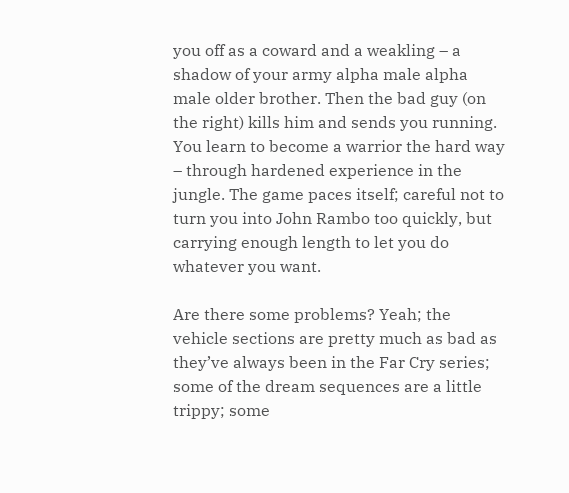you off as a coward and a weakling – a shadow of your army alpha male alpha male older brother. Then the bad guy (on the right) kills him and sends you running. You learn to become a warrior the hard way – through hardened experience in the jungle. The game paces itself; careful not to turn you into John Rambo too quickly, but carrying enough length to let you do whatever you want.

Are there some problems? Yeah; the vehicle sections are pretty much as bad as they’ve always been in the Far Cry series; some of the dream sequences are a little trippy; some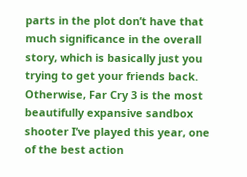parts in the plot don’t have that much significance in the overall story, which is basically just you trying to get your friends back. Otherwise, Far Cry 3 is the most beautifully expansive sandbox shooter I’ve played this year, one of the best action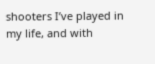shooters I’ve played in my life, and with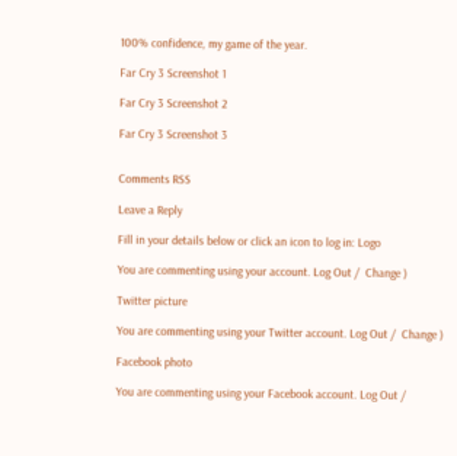100% confidence, my game of the year.

Far Cry 3 Screenshot 1

Far Cry 3 Screenshot 2

Far Cry 3 Screenshot 3


Comments RSS

Leave a Reply

Fill in your details below or click an icon to log in: Logo

You are commenting using your account. Log Out /  Change )

Twitter picture

You are commenting using your Twitter account. Log Out /  Change )

Facebook photo

You are commenting using your Facebook account. Log Out /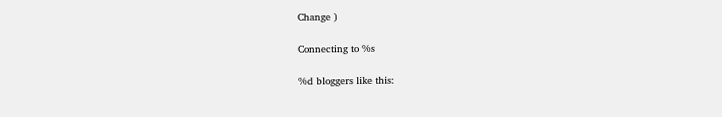Change )

Connecting to %s

%d bloggers like this: